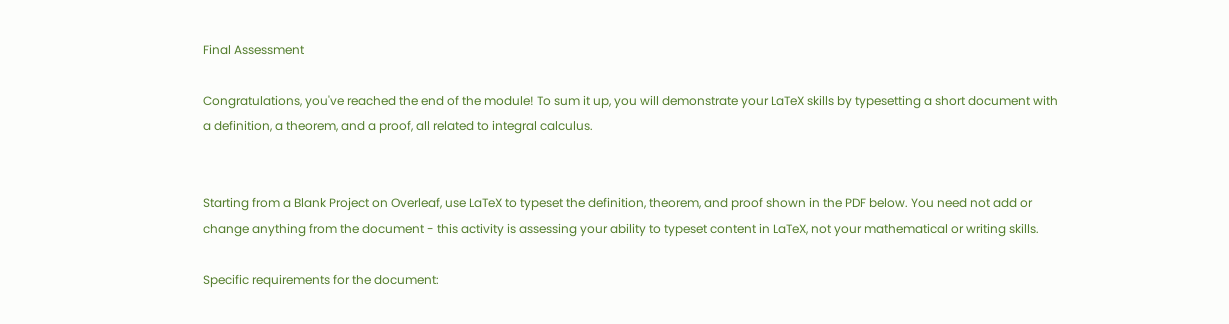Final Assessment

Congratulations, you've reached the end of the module! To sum it up, you will demonstrate your LaTeX skills by typesetting a short document with a definition, a theorem, and a proof, all related to integral calculus.


Starting from a Blank Project on Overleaf, use LaTeX to typeset the definition, theorem, and proof shown in the PDF below. You need not add or change anything from the document - this activity is assessing your ability to typeset content in LaTeX, not your mathematical or writing skills.

Specific requirements for the document: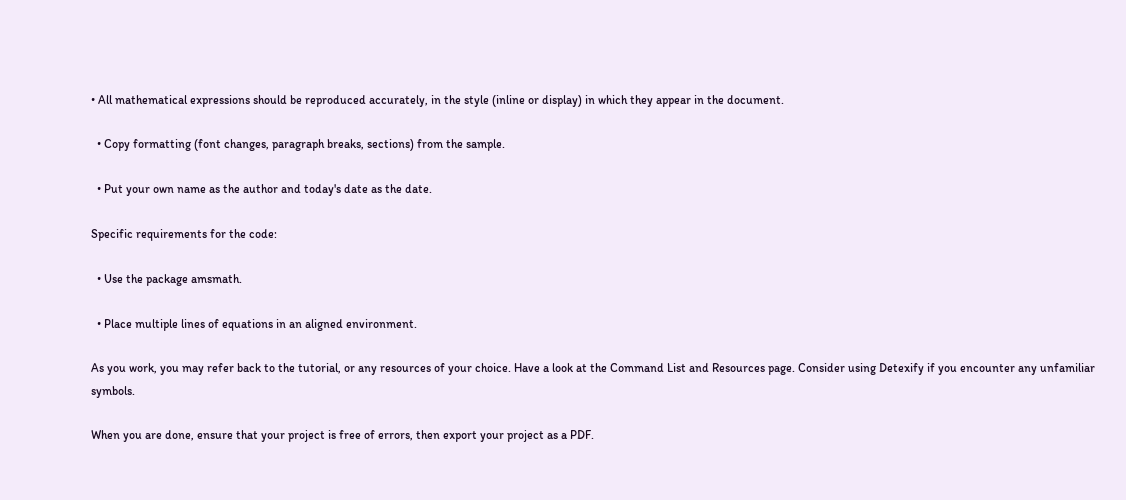• All mathematical expressions should be reproduced accurately, in the style (inline or display) in which they appear in the document.

  • Copy formatting (font changes, paragraph breaks, sections) from the sample.

  • Put your own name as the author and today's date as the date.

Specific requirements for the code:

  • Use the package amsmath.

  • Place multiple lines of equations in an aligned environment.

As you work, you may refer back to the tutorial, or any resources of your choice. Have a look at the Command List and Resources page. Consider using Detexify if you encounter any unfamiliar symbols.

When you are done, ensure that your project is free of errors, then export your project as a PDF.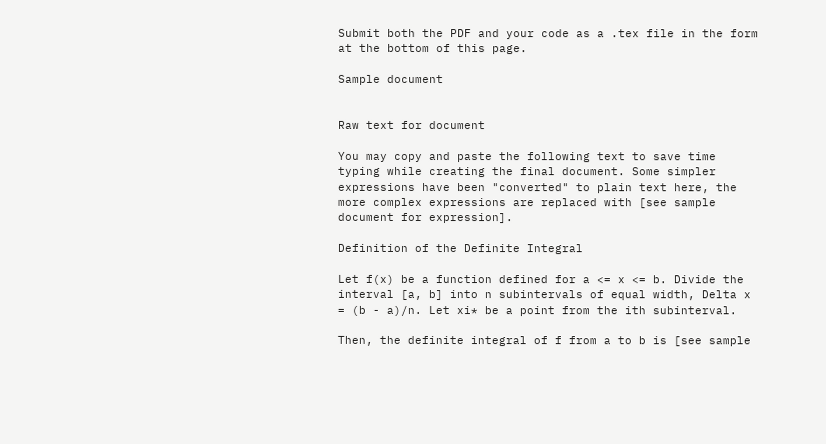Submit both the PDF and your code as a .tex file in the form at the bottom of this page.

Sample document


Raw text for document

You may copy and paste the following text to save time typing while creating the final document. Some simpler expressions have been "converted" to plain text here, the more complex expressions are replaced with [see sample document for expression].

Definition of the Definite Integral

Let f(x) be a function defined for a <= x <= b. Divide the interval [a, b] into n subintervals of equal width, Delta x = (b - a)/n. Let xi* be a point from the ith subinterval.

Then, the definite integral of f from a to b is [see sample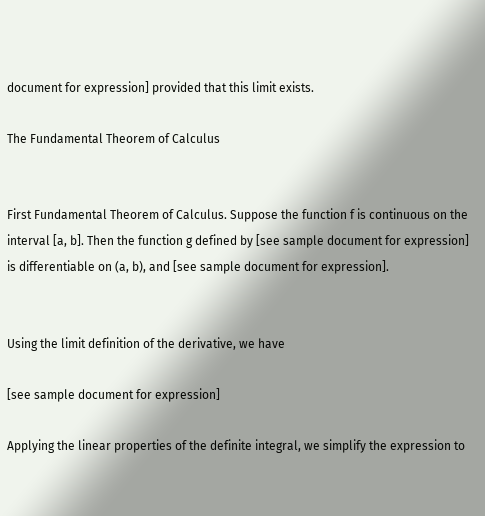document for expression] provided that this limit exists.

The Fundamental Theorem of Calculus


First Fundamental Theorem of Calculus. Suppose the function f is continuous on the interval [a, b]. Then the function g defined by [see sample document for expression] is differentiable on (a, b), and [see sample document for expression].


Using the limit definition of the derivative, we have

[see sample document for expression]

Applying the linear properties of the definite integral, we simplify the expression to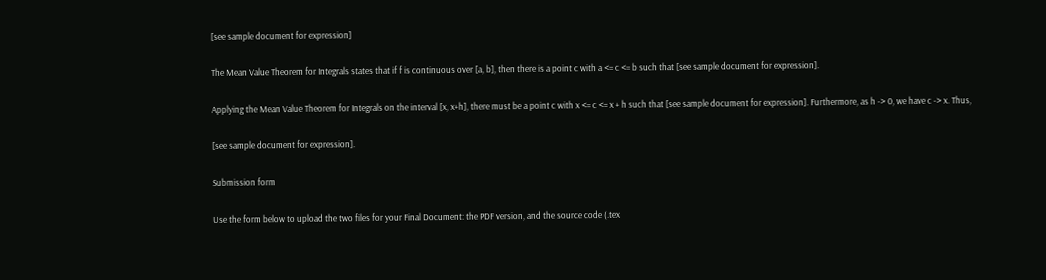[see sample document for expression]

The Mean Value Theorem for Integrals states that if f is continuous over [a, b], then there is a point c with a <= c <= b such that [see sample document for expression].

Applying the Mean Value Theorem for Integrals on the interval [x, x+h], there must be a point c with x <= c <= x + h such that [see sample document for expression]. Furthermore, as h -> 0, we have c -> x. Thus,

[see sample document for expression].

Submission form

Use the form below to upload the two files for your Final Document: the PDF version, and the source code (.tex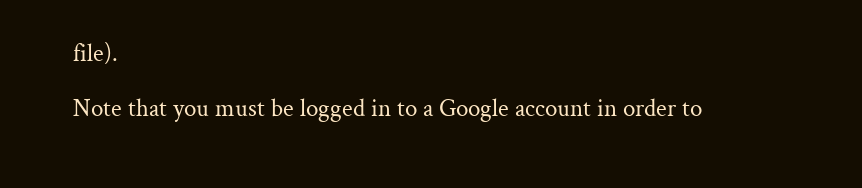file).

Note that you must be logged in to a Google account in order to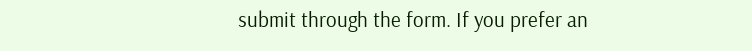submit through the form. If you prefer an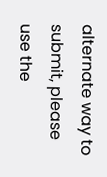alternate way to submit, please use the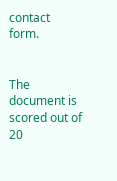contact form.


The document is scored out of 20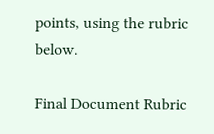points, using the rubric below.

Final Document Rubric